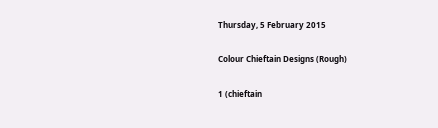Thursday, 5 February 2015

Colour Chieftain Designs (Rough)

1 (chieftain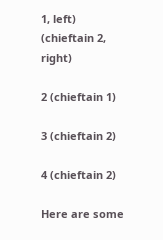1, left) (chieftain 2, right)

2 (chieftain 1)

3 (chieftain 2)

4 (chieftain 2)

Here are some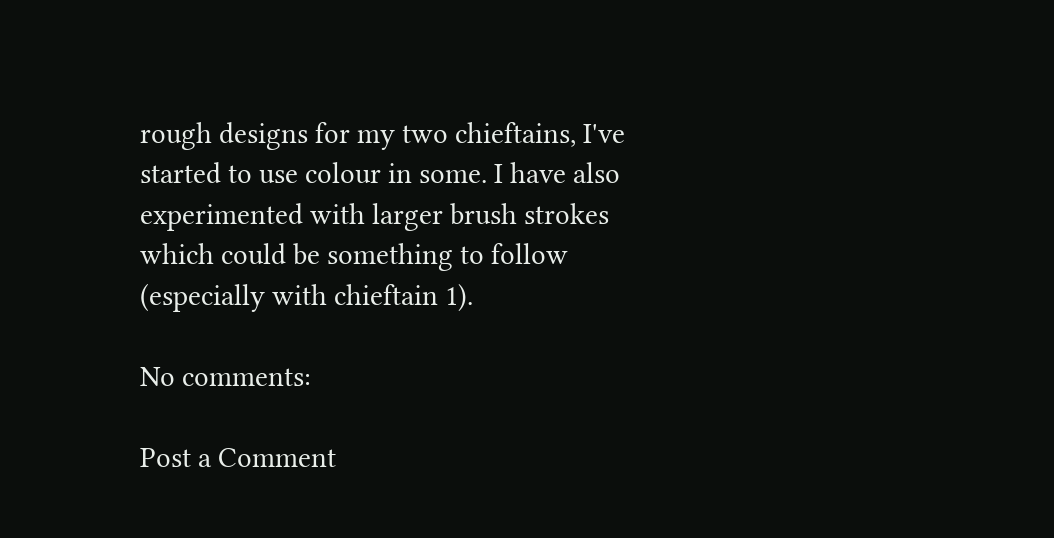rough designs for my two chieftains, I've started to use colour in some. I have also experimented with larger brush strokes which could be something to follow (especially with chieftain 1).

No comments:

Post a Comment